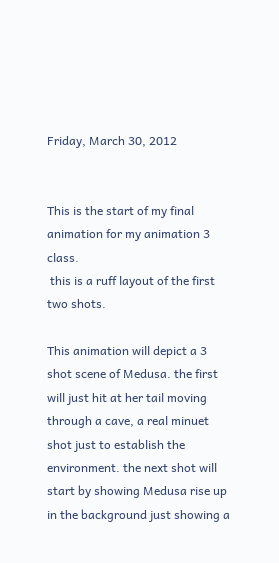Friday, March 30, 2012


This is the start of my final animation for my animation 3 class.
 this is a ruff layout of the first two shots.

This animation will depict a 3 shot scene of Medusa. the first will just hit at her tail moving through a cave, a real minuet shot just to establish the environment. the next shot will start by showing Medusa rise up in the background just showing a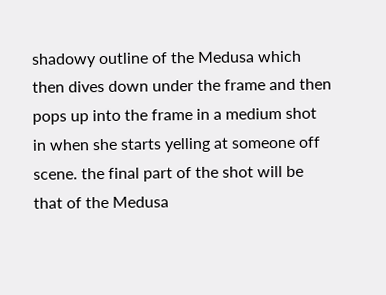shadowy outline of the Medusa which then dives down under the frame and then pops up into the frame in a medium shot in when she starts yelling at someone off scene. the final part of the shot will be that of the Medusa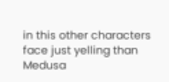in this other characters face just yelling than Medusa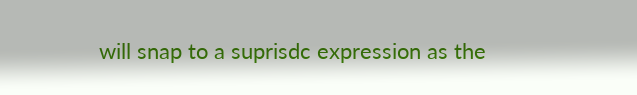will snap to a suprisdc expression as the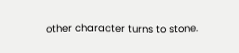other character turns to stone.